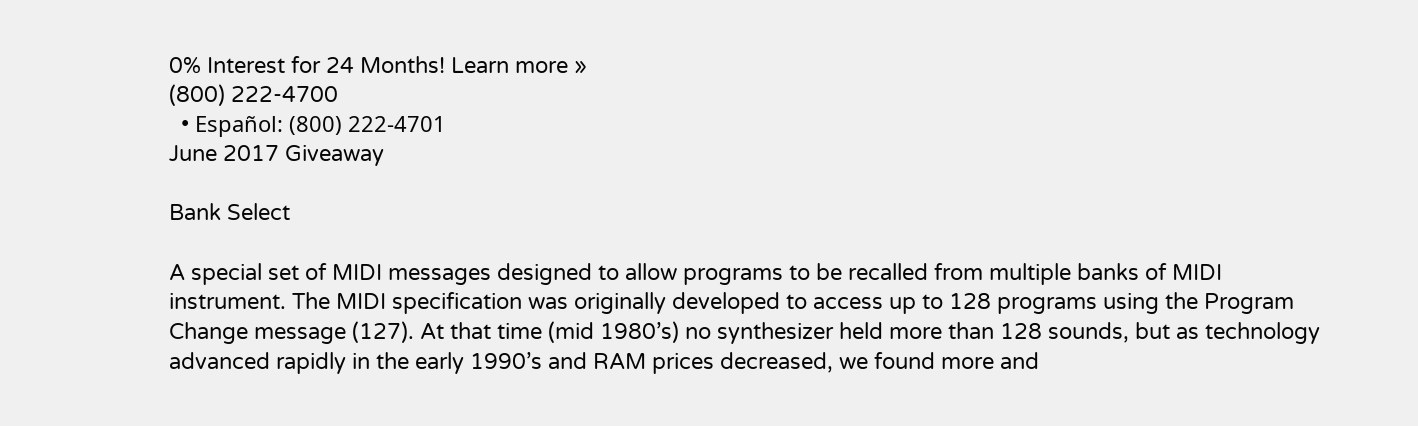0% Interest for 24 Months! Learn more »
(800) 222-4700
  • Español: (800) 222-4701
June 2017 Giveaway

Bank Select

A special set of MIDI messages designed to allow programs to be recalled from multiple banks of MIDI instrument. The MIDI specification was originally developed to access up to 128 programs using the Program Change message (127). At that time (mid 1980’s) no synthesizer held more than 128 sounds, but as technology advanced rapidly in the early 1990’s and RAM prices decreased, we found more and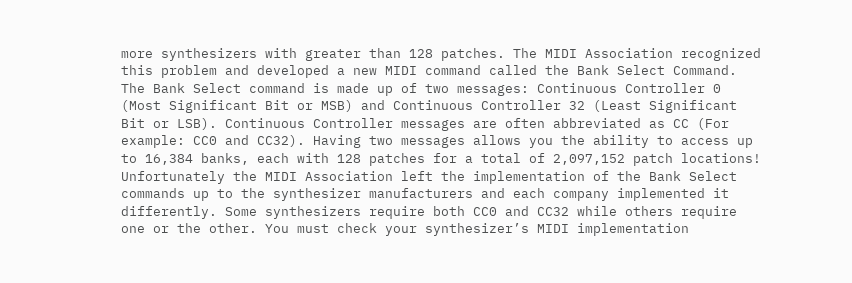more synthesizers with greater than 128 patches. The MIDI Association recognized this problem and developed a new MIDI command called the Bank Select Command. The Bank Select command is made up of two messages: Continuous Controller 0 (Most Significant Bit or MSB) and Continuous Controller 32 (Least Significant Bit or LSB). Continuous Controller messages are often abbreviated as CC (For example: CC0 and CC32). Having two messages allows you the ability to access up to 16,384 banks, each with 128 patches for a total of 2,097,152 patch locations! Unfortunately the MIDI Association left the implementation of the Bank Select commands up to the synthesizer manufacturers and each company implemented it differently. Some synthesizers require both CC0 and CC32 while others require one or the other. You must check your synthesizer’s MIDI implementation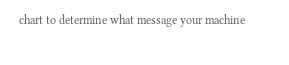chart to determine what message your machine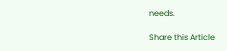needs.

Share this Article